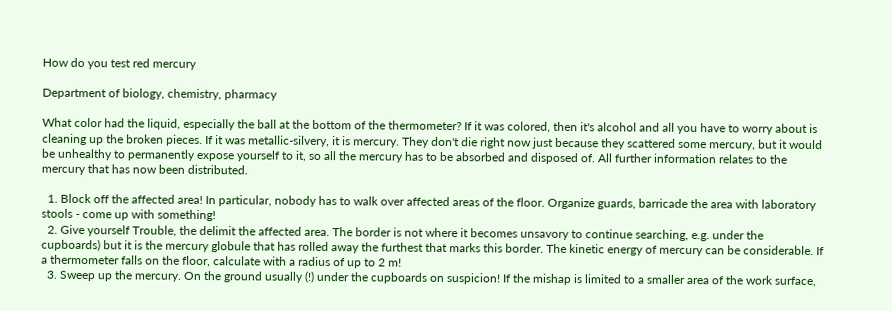How do you test red mercury

Department of biology, chemistry, pharmacy

What color had the liquid, especially the ball at the bottom of the thermometer? If it was colored, then it's alcohol and all you have to worry about is cleaning up the broken pieces. If it was metallic-silvery, it is mercury. They don't die right now just because they scattered some mercury, but it would be unhealthy to permanently expose yourself to it, so all the mercury has to be absorbed and disposed of. All further information relates to the mercury that has now been distributed.

  1. Block off the affected area! In particular, nobody has to walk over affected areas of the floor. Organize guards, barricade the area with laboratory stools - come up with something!
  2. Give yourself Trouble, the delimit the affected area. The border is not where it becomes unsavory to continue searching, e.g. under the cupboards) but it is the mercury globule that has rolled away the furthest that marks this border. The kinetic energy of mercury can be considerable. If a thermometer falls on the floor, calculate with a radius of up to 2 m!
  3. Sweep up the mercury. On the ground usually (!) under the cupboards on suspicion! If the mishap is limited to a smaller area of the work surface,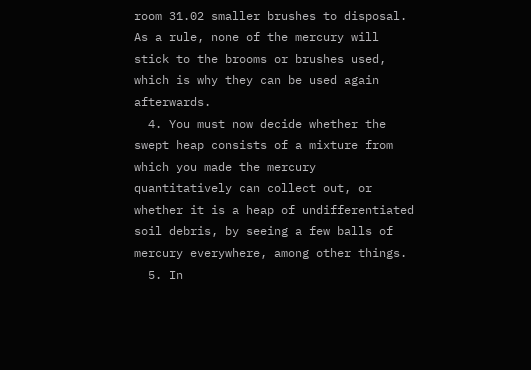room 31.02 smaller brushes to disposal. As a rule, none of the mercury will stick to the brooms or brushes used, which is why they can be used again afterwards.
  4. You must now decide whether the swept heap consists of a mixture from which you made the mercury quantitatively can collect out, or whether it is a heap of undifferentiated soil debris, by seeing a few balls of mercury everywhere, among other things.
  5. In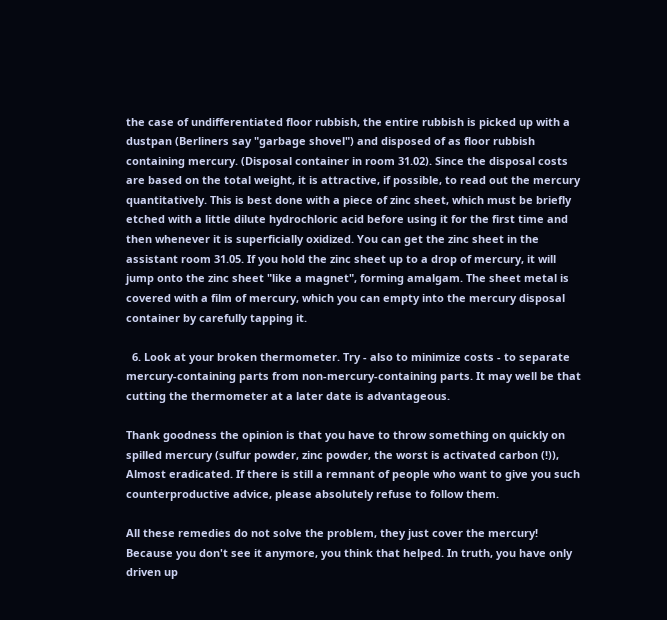the case of undifferentiated floor rubbish, the entire rubbish is picked up with a dustpan (Berliners say "garbage shovel") and disposed of as floor rubbish containing mercury. (Disposal container in room 31.02). Since the disposal costs are based on the total weight, it is attractive, if possible, to read out the mercury quantitatively. This is best done with a piece of zinc sheet, which must be briefly etched with a little dilute hydrochloric acid before using it for the first time and then whenever it is superficially oxidized. You can get the zinc sheet in the assistant room 31.05. If you hold the zinc sheet up to a drop of mercury, it will jump onto the zinc sheet "like a magnet", forming amalgam. The sheet metal is covered with a film of mercury, which you can empty into the mercury disposal container by carefully tapping it.

  6. Look at your broken thermometer. Try - also to minimize costs - to separate mercury-containing parts from non-mercury-containing parts. It may well be that cutting the thermometer at a later date is advantageous.

Thank goodness the opinion is that you have to throw something on quickly on spilled mercury (sulfur powder, zinc powder, the worst is activated carbon (!)), Almost eradicated. If there is still a remnant of people who want to give you such counterproductive advice, please absolutely refuse to follow them.

All these remedies do not solve the problem, they just cover the mercury! Because you don't see it anymore, you think that helped. In truth, you have only driven up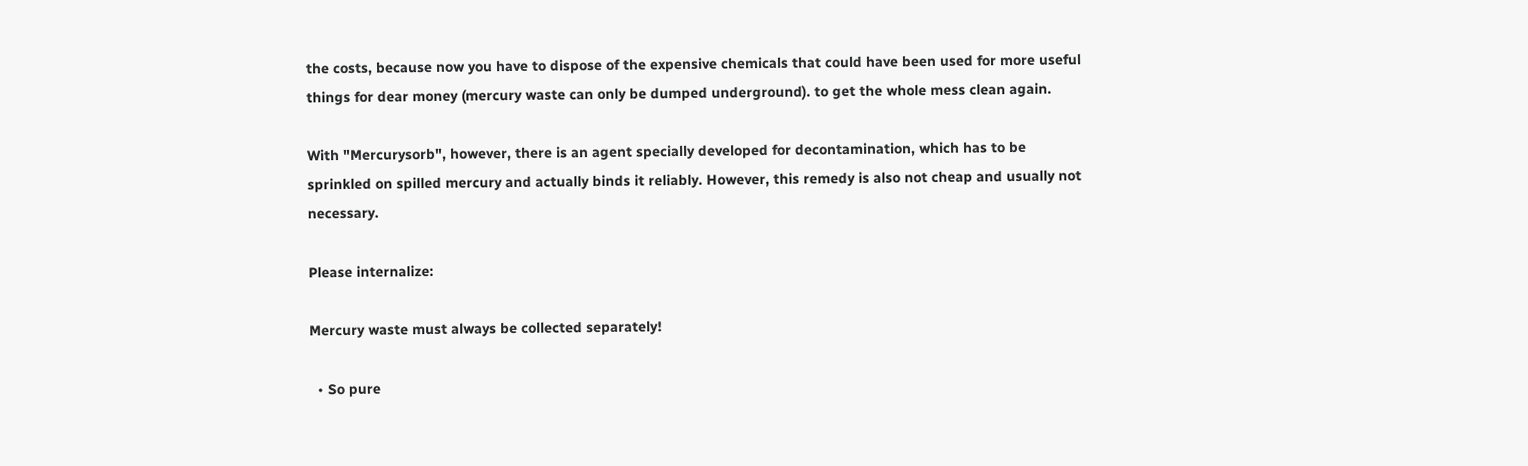the costs, because now you have to dispose of the expensive chemicals that could have been used for more useful things for dear money (mercury waste can only be dumped underground). to get the whole mess clean again.

With "Mercurysorb", however, there is an agent specially developed for decontamination, which has to be sprinkled on spilled mercury and actually binds it reliably. However, this remedy is also not cheap and usually not necessary.

Please internalize:

Mercury waste must always be collected separately!

  • So pure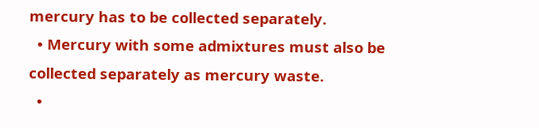mercury has to be collected separately.
  • Mercury with some admixtures must also be collected separately as mercury waste.
  •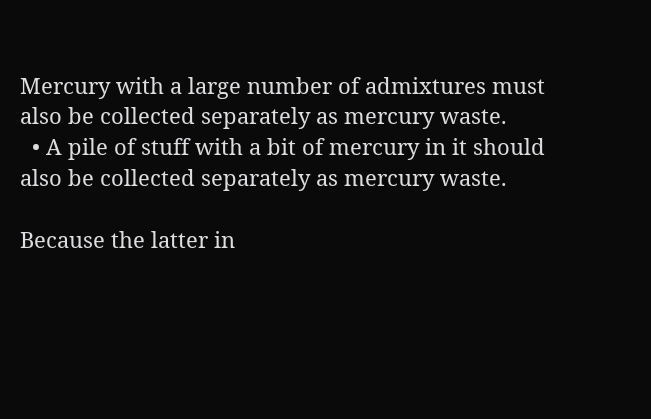Mercury with a large number of admixtures must also be collected separately as mercury waste.
  • A pile of stuff with a bit of mercury in it should also be collected separately as mercury waste.

Because the latter in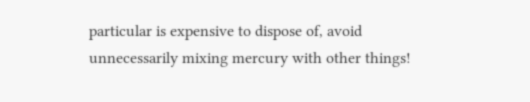particular is expensive to dispose of, avoid unnecessarily mixing mercury with other things!